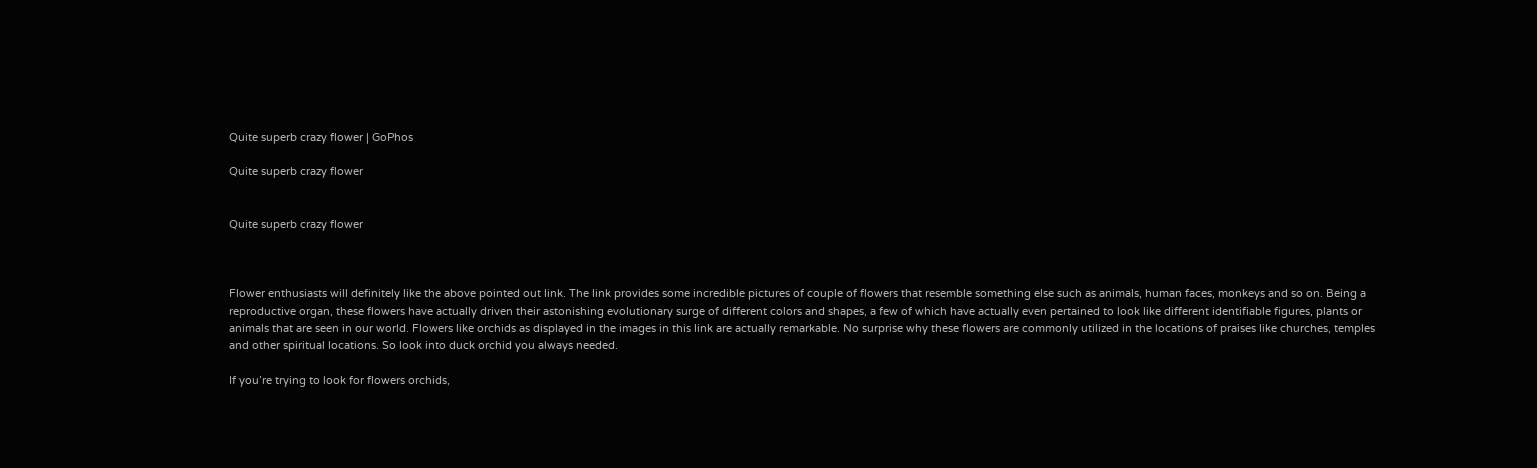Quite superb crazy flower | GoPhos

Quite superb crazy flower


Quite superb crazy flower



Flower enthusiasts will definitely like the above pointed out link. The link provides some incredible pictures of couple of flowers that resemble something else such as animals, human faces, monkeys and so on. Being a reproductive organ, these flowers have actually driven their astonishing evolutionary surge of different colors and shapes, a few of which have actually even pertained to look like different identifiable figures, plants or animals that are seen in our world. Flowers like orchids as displayed in the images in this link are actually remarkable. No surprise why these flowers are commonly utilized in the locations of praises like churches, temples and other spiritual locations. So look into duck orchid you always needed.

If you’re trying to look for flowers orchids,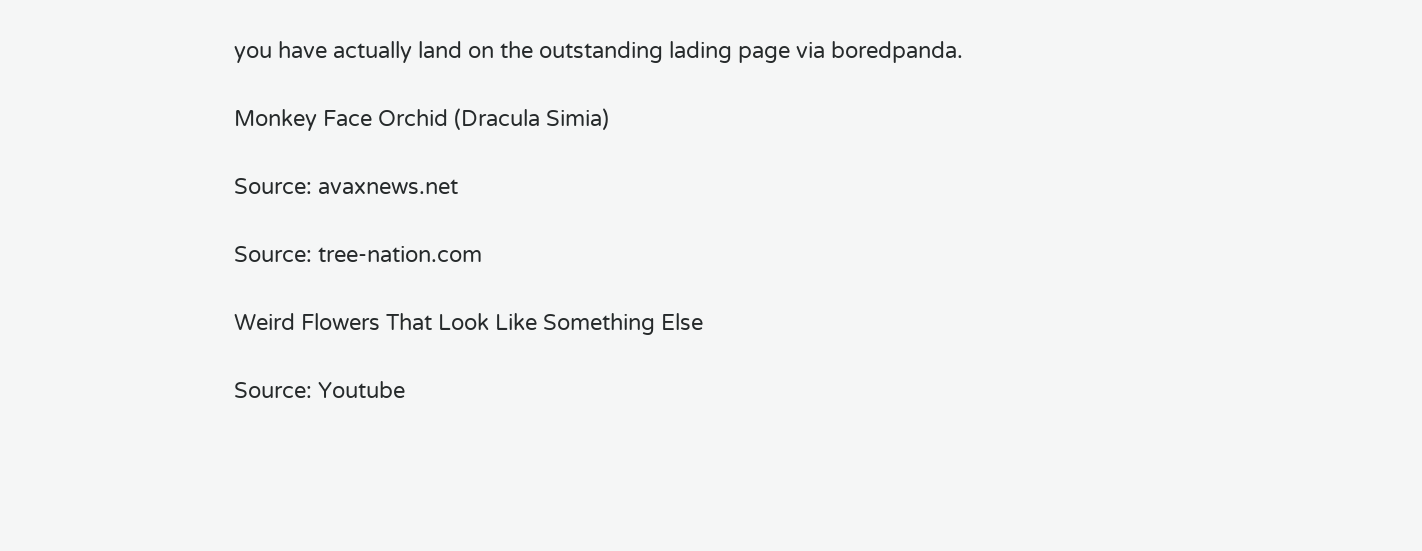you have actually land on the outstanding lading page via boredpanda.

Monkey Face Orchid (Dracula Simia)

Source: avaxnews.net

Source: tree-nation.com

Weird Flowers That Look Like Something Else

Source: Youtube